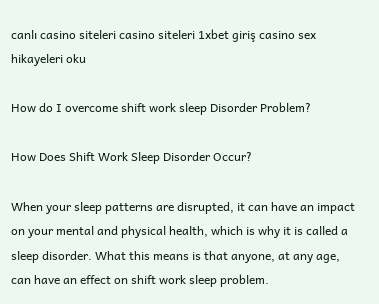canlı casino siteleri casino siteleri 1xbet giriş casino sex hikayeleri oku

How do I overcome shift work sleep Disorder Problem?

How Does Shift Work Sleep Disorder Occur?

When your sleep patterns are disrupted, it can have an impact on your mental and physical health, which is why it is called a sleep disorder. What this means is that anyone, at any age, can have an effect on shift work sleep problem.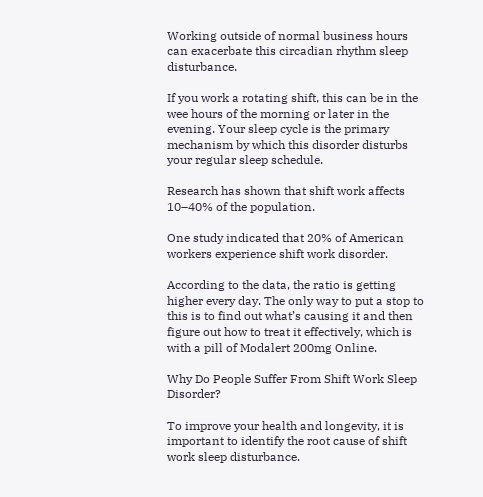Working outside of normal business hours can exacerbate this circadian rhythm sleep disturbance.

If you work a rotating shift, this can be in the wee hours of the morning or later in the evening. Your sleep cycle is the primary mechanism by which this disorder disturbs your regular sleep schedule.

Research has shown that shift work affects 10–40% of the population.

One study indicated that 20% of American workers experience shift work disorder.

According to the data, the ratio is getting higher every day. The only way to put a stop to this is to find out what’s causing it and then figure out how to treat it effectively, which is with a pill of Modalert 200mg Online.

Why Do People Suffer From Shift Work Sleep Disorder?

To improve your health and longevity, it is important to identify the root cause of shift work sleep disturbance.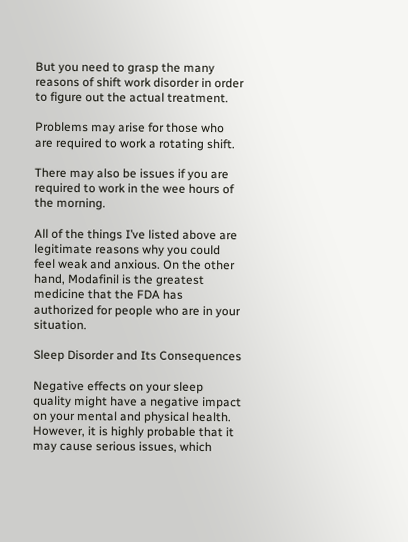But you need to grasp the many reasons of shift work disorder in order to figure out the actual treatment.

Problems may arise for those who are required to work a rotating shift.

There may also be issues if you are required to work in the wee hours of the morning.

All of the things I’ve listed above are legitimate reasons why you could feel weak and anxious. On the other hand, Modafinil is the greatest medicine that the FDA has authorized for people who are in your situation.

Sleep Disorder and Its Consequences

Negative effects on your sleep quality might have a negative impact on your mental and physical health. However, it is highly probable that it may cause serious issues, which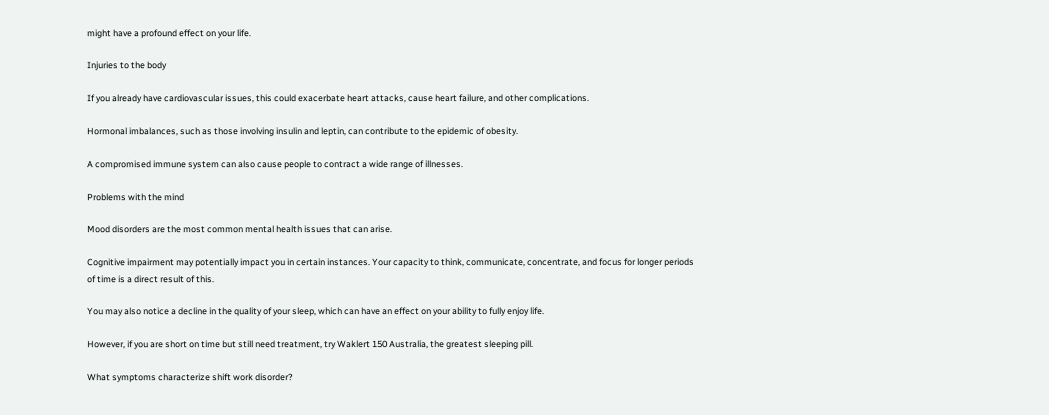might have a profound effect on your life.

Injuries to the body

If you already have cardiovascular issues, this could exacerbate heart attacks, cause heart failure, and other complications.

Hormonal imbalances, such as those involving insulin and leptin, can contribute to the epidemic of obesity.

A compromised immune system can also cause people to contract a wide range of illnesses.

Problems with the mind

Mood disorders are the most common mental health issues that can arise.

Cognitive impairment may potentially impact you in certain instances. Your capacity to think, communicate, concentrate, and focus for longer periods of time is a direct result of this.

You may also notice a decline in the quality of your sleep, which can have an effect on your ability to fully enjoy life.

However, if you are short on time but still need treatment, try Waklert 150 Australia, the greatest sleeping pill.

What symptoms characterize shift work disorder?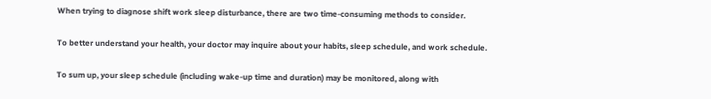When trying to diagnose shift work sleep disturbance, there are two time-consuming methods to consider.

To better understand your health, your doctor may inquire about your habits, sleep schedule, and work schedule.

To sum up, your sleep schedule (including wake-up time and duration) may be monitored, along with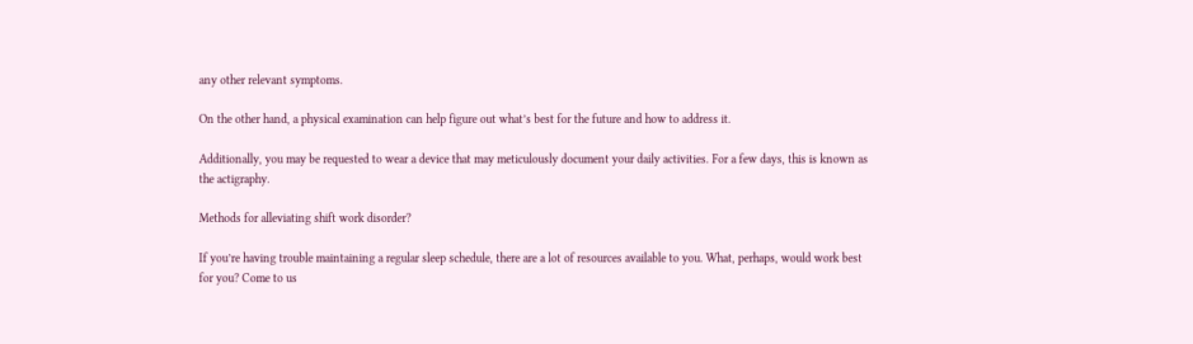any other relevant symptoms.

On the other hand, a physical examination can help figure out what’s best for the future and how to address it.

Additionally, you may be requested to wear a device that may meticulously document your daily activities. For a few days, this is known as the actigraphy.

Methods for alleviating shift work disorder?

If you’re having trouble maintaining a regular sleep schedule, there are a lot of resources available to you. What, perhaps, would work best for you? Come to us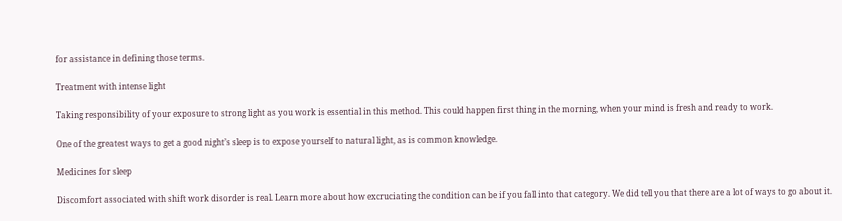for assistance in defining those terms.

Treatment with intense light

Taking responsibility of your exposure to strong light as you work is essential in this method. This could happen first thing in the morning, when your mind is fresh and ready to work.

One of the greatest ways to get a good night’s sleep is to expose yourself to natural light, as is common knowledge.

Medicines for sleep

Discomfort associated with shift work disorder is real. Learn more about how excruciating the condition can be if you fall into that category. We did tell you that there are a lot of ways to go about it.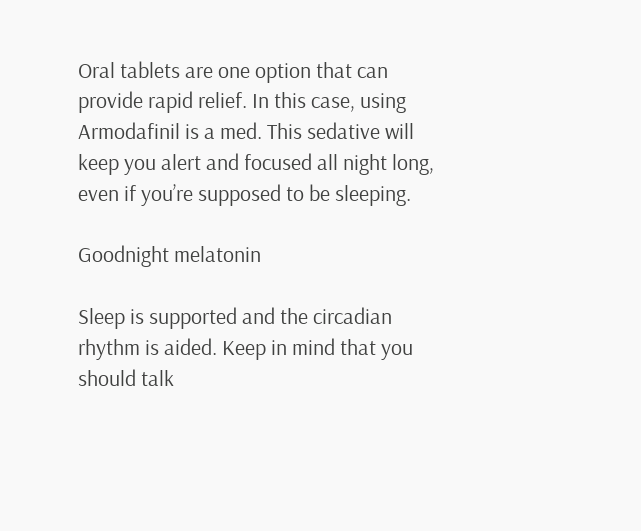Oral tablets are one option that can provide rapid relief. In this case, using Armodafinil is a med. This sedative will keep you alert and focused all night long, even if you’re supposed to be sleeping.

Goodnight melatonin

Sleep is supported and the circadian rhythm is aided. Keep in mind that you should talk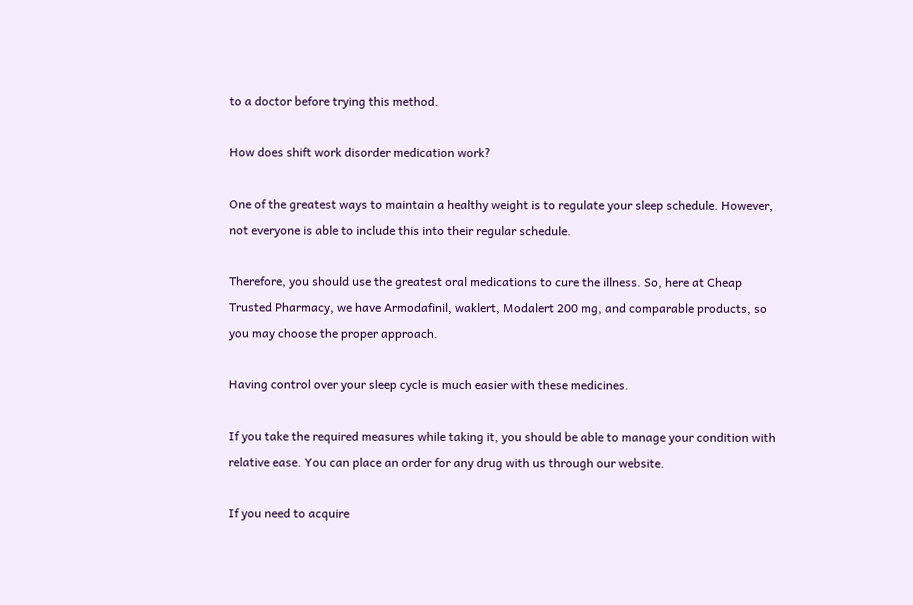to a doctor before trying this method.

How does shift work disorder medication work?

One of the greatest ways to maintain a healthy weight is to regulate your sleep schedule. However, not everyone is able to include this into their regular schedule.

Therefore, you should use the greatest oral medications to cure the illness. So, here at Cheap Trusted Pharmacy, we have Armodafinil, waklert, Modalert 200 mg, and comparable products, so you may choose the proper approach.

Having control over your sleep cycle is much easier with these medicines.

If you take the required measures while taking it, you should be able to manage your condition with relative ease. You can place an order for any drug with us through our website.

If you need to acquire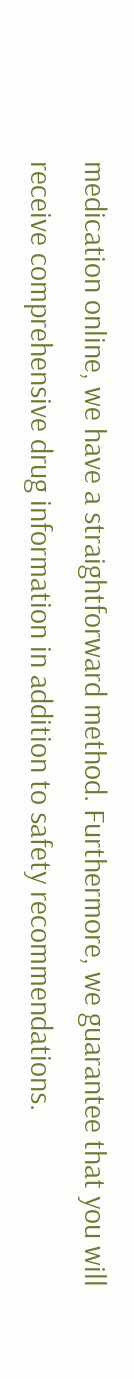medication online, we have a straightforward method. Furthermore, we guarantee that you will receive comprehensive drug information in addition to safety recommendations.